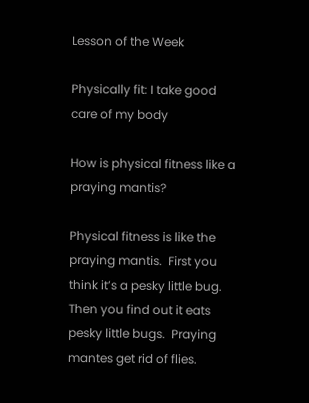Lesson of the Week

Physically fit: I take good care of my body

How is physical fitness like a praying mantis?

Physical fitness is like the praying mantis.  First you think it’s a pesky little bug.  Then you find out it eats pesky little bugs.  Praying mantes get rid of flies.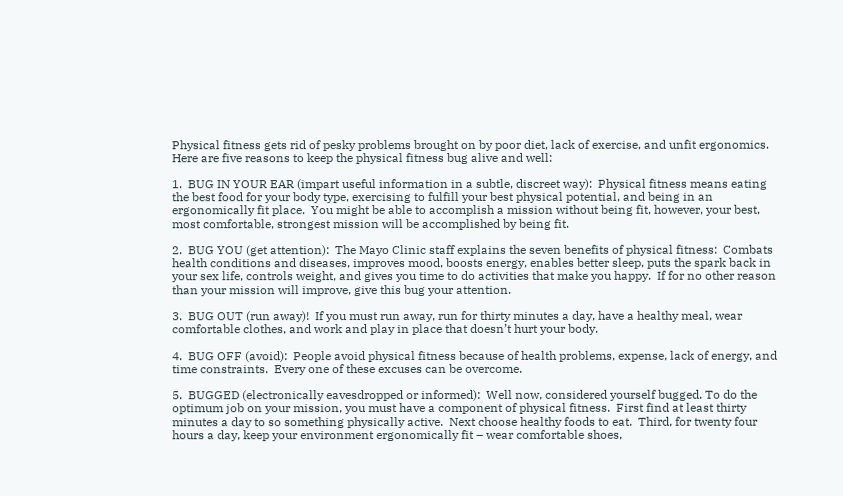Physical fitness gets rid of pesky problems brought on by poor diet, lack of exercise, and unfit ergonomics. Here are five reasons to keep the physical fitness bug alive and well:

1.  BUG IN YOUR EAR (impart useful information in a subtle, discreet way):  Physical fitness means eating the best food for your body type, exercising to fulfill your best physical potential, and being in an ergonomically fit place.  You might be able to accomplish a mission without being fit, however, your best, most comfortable, strongest mission will be accomplished by being fit.

2.  BUG YOU (get attention):  The Mayo Clinic staff explains the seven benefits of physical fitness:  Combats health conditions and diseases, improves mood, boosts energy, enables better sleep, puts the spark back in your sex life, controls weight, and gives you time to do activities that make you happy.  If for no other reason than your mission will improve, give this bug your attention.

3.  BUG OUT (run away)!  If you must run away, run for thirty minutes a day, have a healthy meal, wear comfortable clothes, and work and play in place that doesn’t hurt your body.

4.  BUG OFF (avoid):  People avoid physical fitness because of health problems, expense, lack of energy, and time constraints.  Every one of these excuses can be overcome.

5.  BUGGED (electronically eavesdropped or informed):  Well now, considered yourself bugged. To do the optimum job on your mission, you must have a component of physical fitness.  First find at least thirty minutes a day to so something physically active.  Next choose healthy foods to eat.  Third, for twenty four hours a day, keep your environment ergonomically fit – wear comfortable shoes,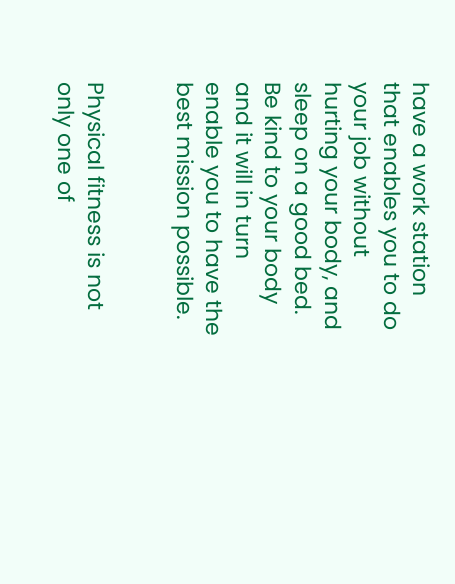have a work station that enables you to do your job without hurting your body, and sleep on a good bed.  Be kind to your body and it will in turn enable you to have the best mission possible.


Physical fitness is not only one of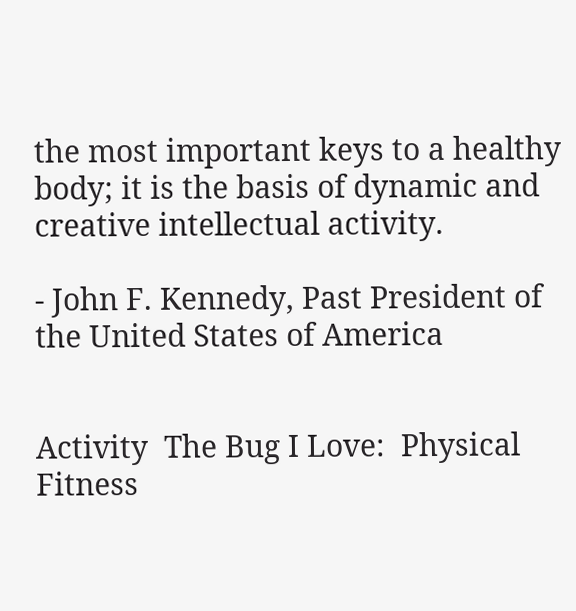the most important keys to a healthy body; it is the basis of dynamic and creative intellectual activity.

- John F. Kennedy, Past President of the United States of America


Activity  The Bug I Love:  Physical Fitness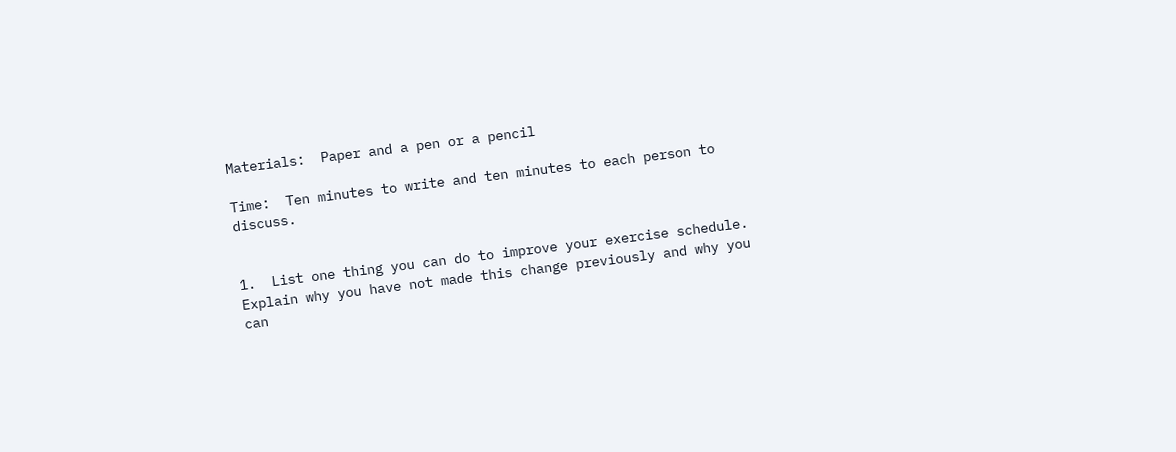Materials:  Paper and a pen or a pencil

Time:  Ten minutes to write and ten minutes to each person to discuss.


1.  List one thing you can do to improve your exercise schedule.  Explain why you have not made this change previously and why you can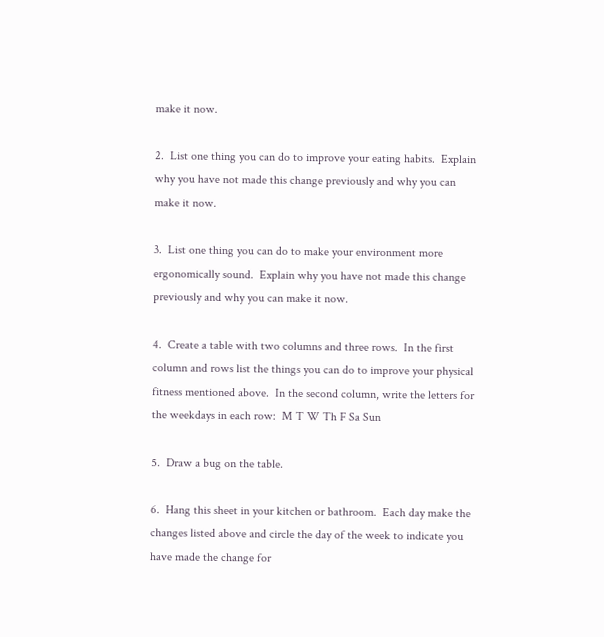make it now.

2.  List one thing you can do to improve your eating habits.  Explain why you have not made this change previously and why you can make it now.

3.  List one thing you can do to make your environment more ergonomically sound.  Explain why you have not made this change previously and why you can make it now.

4.  Create a table with two columns and three rows.  In the first column and rows list the things you can do to improve your physical fitness mentioned above.  In the second column, write the letters for the weekdays in each row:  M T W Th F Sa Sun

5.  Draw a bug on the table.

6.  Hang this sheet in your kitchen or bathroom.  Each day make the changes listed above and circle the day of the week to indicate you have made the change for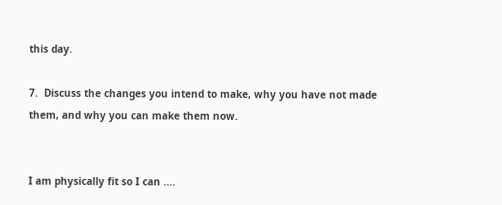this day.

7.  Discuss the changes you intend to make, why you have not made them, and why you can make them now.


I am physically fit so I can ....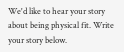We'd like to hear your story about being physical fit. Write your story below.